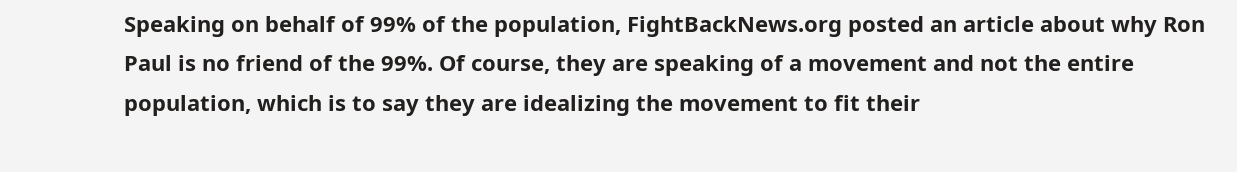Speaking on behalf of 99% of the population, FightBackNews.org posted an article about why Ron Paul is no friend of the 99%. Of course, they are speaking of a movement and not the entire population, which is to say they are idealizing the movement to fit their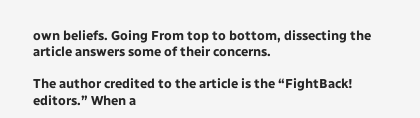own beliefs. Going From top to bottom, dissecting the article answers some of their concerns.

The author credited to the article is the “FightBack! editors.” When a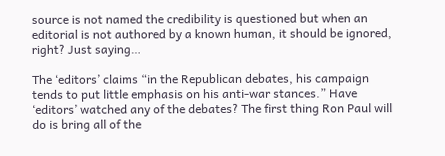source is not named the credibility is questioned but when an editorial is not authored by a known human, it should be ignored, right? Just saying…

The ‘editors’ claims “in the Republican debates, his campaign tends to put little emphasis on his anti-war stances.” Have ‘editors’ watched any of the debates? The first thing Ron Paul will do is bring all of the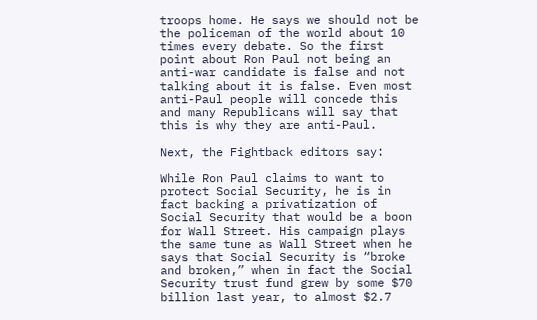troops home. He says we should not be the policeman of the world about 10 times every debate. So the first point about Ron Paul not being an anti-war candidate is false and not talking about it is false. Even most anti-Paul people will concede this and many Republicans will say that this is why they are anti-Paul.

Next, the Fightback editors say:

While Ron Paul claims to want to protect Social Security, he is in fact backing a privatization of Social Security that would be a boon for Wall Street. His campaign plays the same tune as Wall Street when he says that Social Security is “broke and broken,” when in fact the Social Security trust fund grew by some $70 billion last year, to almost $2.7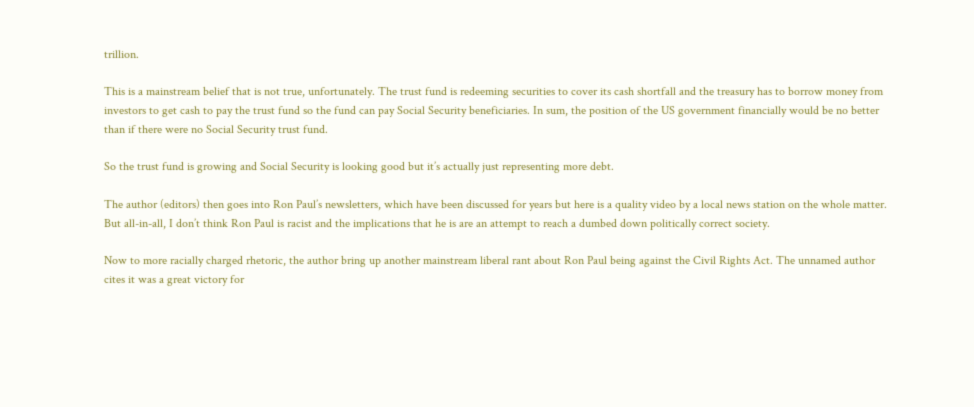trillion.

This is a mainstream belief that is not true, unfortunately. The trust fund is redeeming securities to cover its cash shortfall and the treasury has to borrow money from investors to get cash to pay the trust fund so the fund can pay Social Security beneficiaries. In sum, the position of the US government financially would be no better than if there were no Social Security trust fund.

So the trust fund is growing and Social Security is looking good but it’s actually just representing more debt.

The author (editors) then goes into Ron Paul’s newsletters, which have been discussed for years but here is a quality video by a local news station on the whole matter. But all-in-all, I don’t think Ron Paul is racist and the implications that he is are an attempt to reach a dumbed down politically correct society.

Now to more racially charged rhetoric, the author bring up another mainstream liberal rant about Ron Paul being against the Civil Rights Act. The unnamed author cites it was a great victory for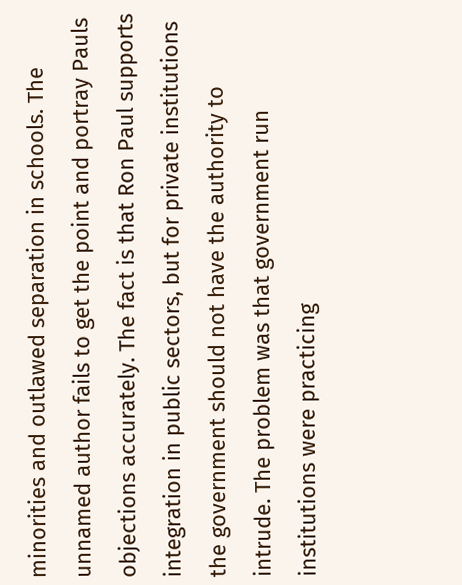minorities and outlawed separation in schools. The unnamed author fails to get the point and portray Pauls objections accurately. The fact is that Ron Paul supports integration in public sectors, but for private institutions the government should not have the authority to intrude. The problem was that government run institutions were practicing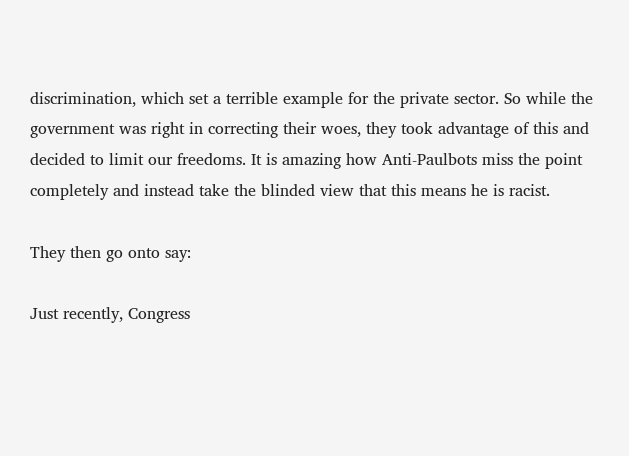discrimination, which set a terrible example for the private sector. So while the government was right in correcting their woes, they took advantage of this and decided to limit our freedoms. It is amazing how Anti-Paulbots miss the point completely and instead take the blinded view that this means he is racist.

They then go onto say:

Just recently, Congress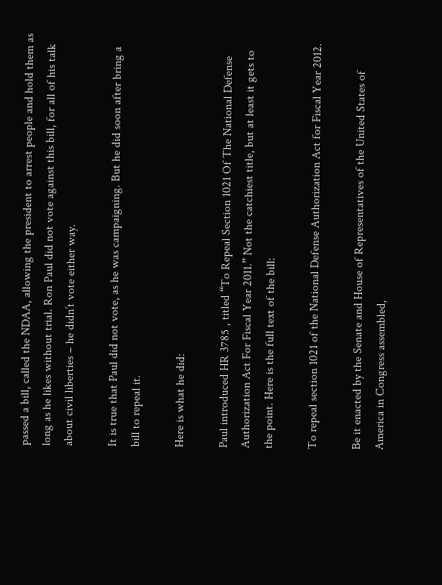passed a bill, called the NDAA, allowing the president to arrest people and hold them as long as he likes without trial. Ron Paul did not vote against this bill, for all of his talk about civil liberties – he didn’t vote either way.

It is true that Paul did not vote, as he was campaigning. But he did soon after bring a bill to repeal it.

Here is what he did:

Paul introduced HR 3785 , titled “To Repeal Section 1021 Of The National Defense Authorization Act For Fiscal Year 2011.” Not the catchiest title, but at least it gets to the point. Here is the full text of the bill:

To repeal section 1021 of the National Defense Authorization Act for Fiscal Year 2012.

Be it enacted by the Senate and House of Representatives of the United States of America in Congress assembled,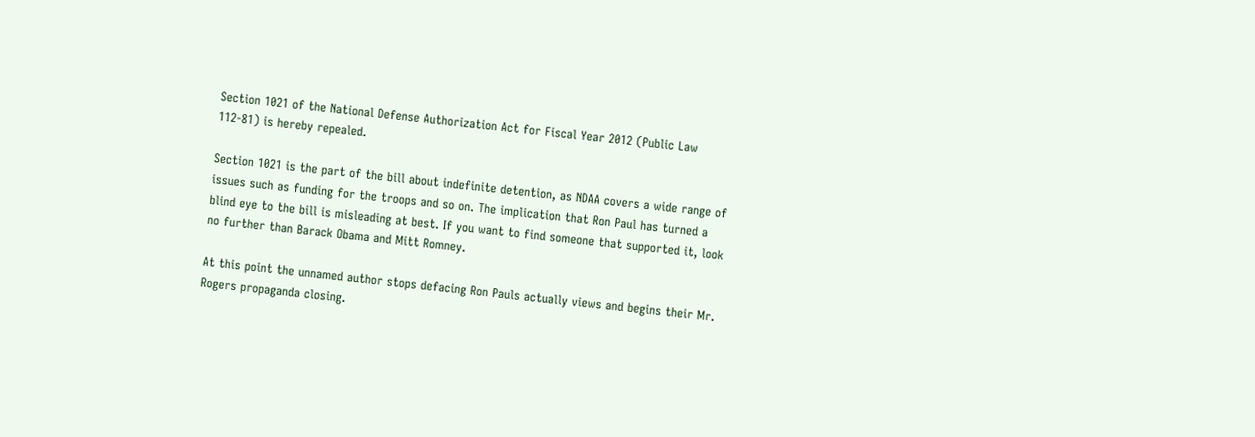Section 1021 of the National Defense Authorization Act for Fiscal Year 2012 (Public Law 112-81) is hereby repealed.

Section 1021 is the part of the bill about indefinite detention, as NDAA covers a wide range of issues such as funding for the troops and so on. The implication that Ron Paul has turned a blind eye to the bill is misleading at best. If you want to find someone that supported it, look no further than Barack Obama and Mitt Romney.

At this point the unnamed author stops defacing Ron Pauls actually views and begins their Mr. Rogers propaganda closing.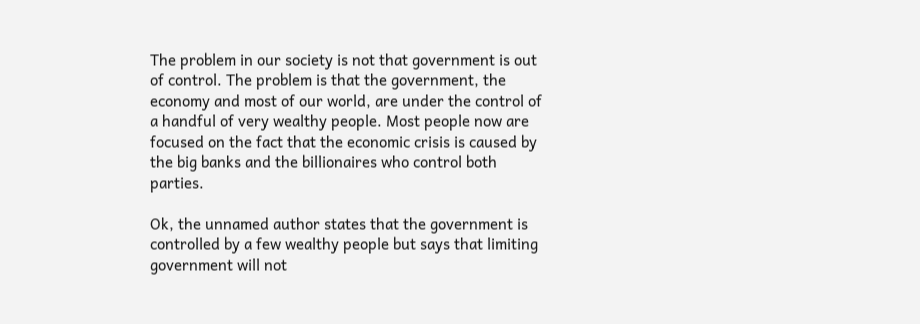The problem in our society is not that government is out of control. The problem is that the government, the economy and most of our world, are under the control of a handful of very wealthy people. Most people now are focused on the fact that the economic crisis is caused by the big banks and the billionaires who control both parties.

Ok, the unnamed author states that the government is controlled by a few wealthy people but says that limiting government will not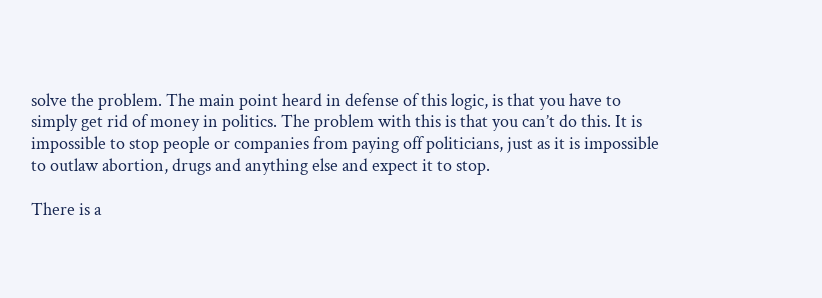solve the problem. The main point heard in defense of this logic, is that you have to simply get rid of money in politics. The problem with this is that you can’t do this. It is impossible to stop people or companies from paying off politicians, just as it is impossible to outlaw abortion, drugs and anything else and expect it to stop.

There is a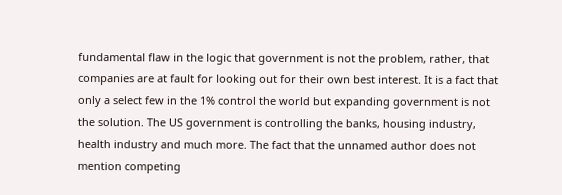fundamental flaw in the logic that government is not the problem, rather, that companies are at fault for looking out for their own best interest. It is a fact that only a select few in the 1% control the world but expanding government is not the solution. The US government is controlling the banks, housing industry, health industry and much more. The fact that the unnamed author does not mention competing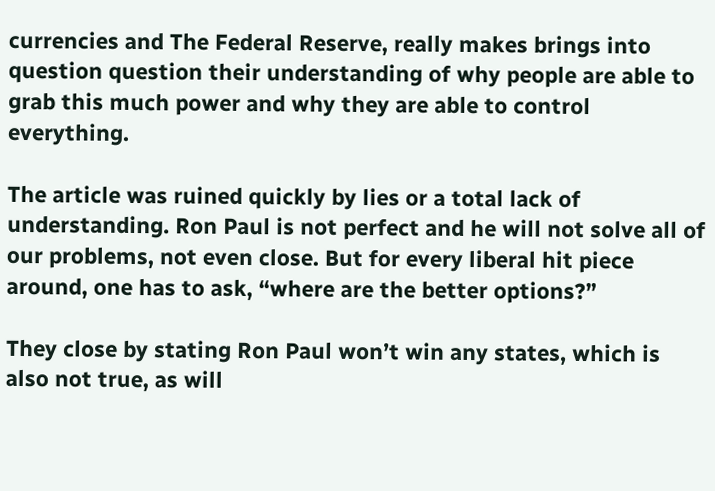currencies and The Federal Reserve, really makes brings into question question their understanding of why people are able to grab this much power and why they are able to control everything.

The article was ruined quickly by lies or a total lack of understanding. Ron Paul is not perfect and he will not solve all of our problems, not even close. But for every liberal hit piece around, one has to ask, “where are the better options?”

They close by stating Ron Paul won’t win any states, which is also not true, as will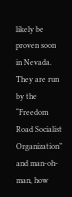likely be proven soon in Nevada. They are run by the “Freedom Road Socialist Organization” and man-oh-man, how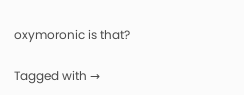oxymoronic is that?

Tagged with →